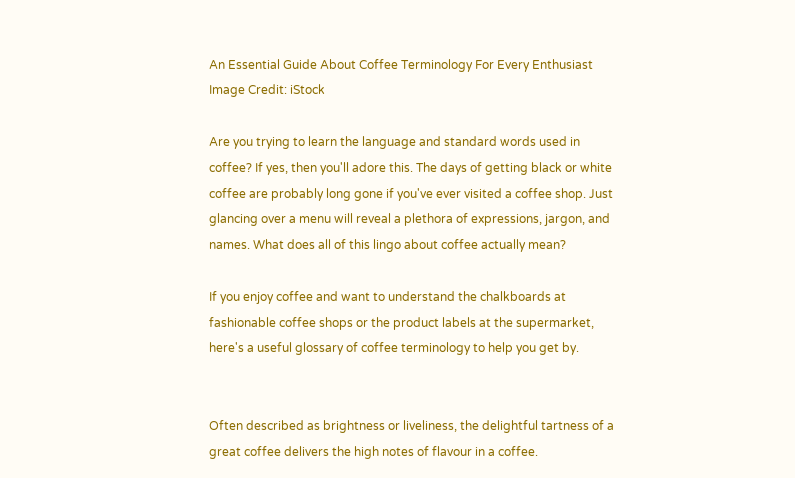An Essential Guide About Coffee Terminology For Every Enthusiast
Image Credit: iStock

Are you trying to learn the language and standard words used in coffee? If yes, then you'll adore this. The days of getting black or white coffee are probably long gone if you've ever visited a coffee shop. Just glancing over a menu will reveal a plethora of expressions, jargon, and names. What does all of this lingo about coffee actually mean?

If you enjoy coffee and want to understand the chalkboards at fashionable coffee shops or the product labels at the supermarket, here's a useful glossary of coffee terminology to help you get by.


Often described as brightness or liveliness, the delightful tartness of a great coffee delivers the high notes of flavour in a coffee.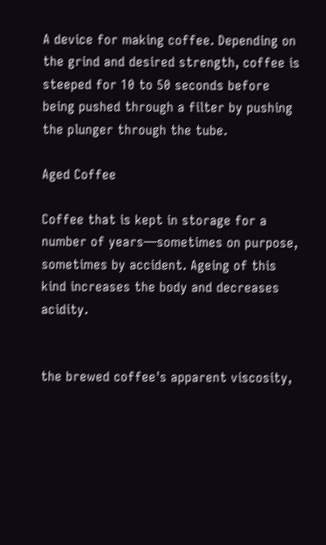A device for making coffee. Depending on the grind and desired strength, coffee is steeped for 10 to 50 seconds before being pushed through a filter by pushing the plunger through the tube.

Aged Coffee

Coffee that is kept in storage for a number of years—sometimes on purpose, sometimes by accident. Ageing of this kind increases the body and decreases acidity.


the brewed coffee's apparent viscosity,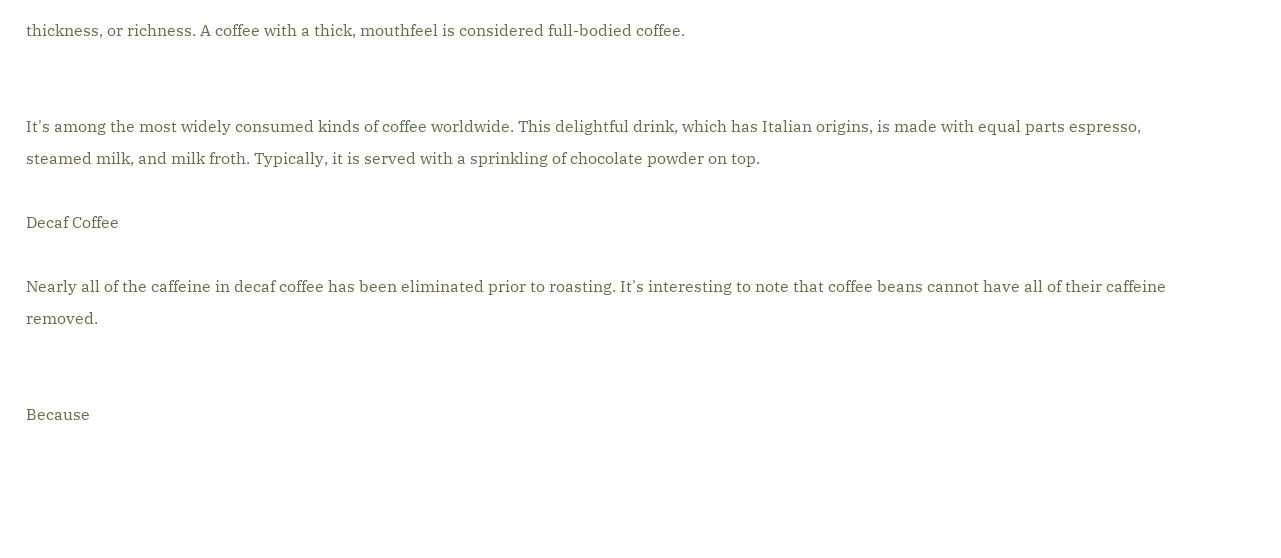thickness, or richness. A coffee with a thick, mouthfeel is considered full-bodied coffee.


It's among the most widely consumed kinds of coffee worldwide. This delightful drink, which has Italian origins, is made with equal parts espresso, steamed milk, and milk froth. Typically, it is served with a sprinkling of chocolate powder on top.

Decaf Coffee

Nearly all of the caffeine in decaf coffee has been eliminated prior to roasting. It's interesting to note that coffee beans cannot have all of their caffeine removed.


Because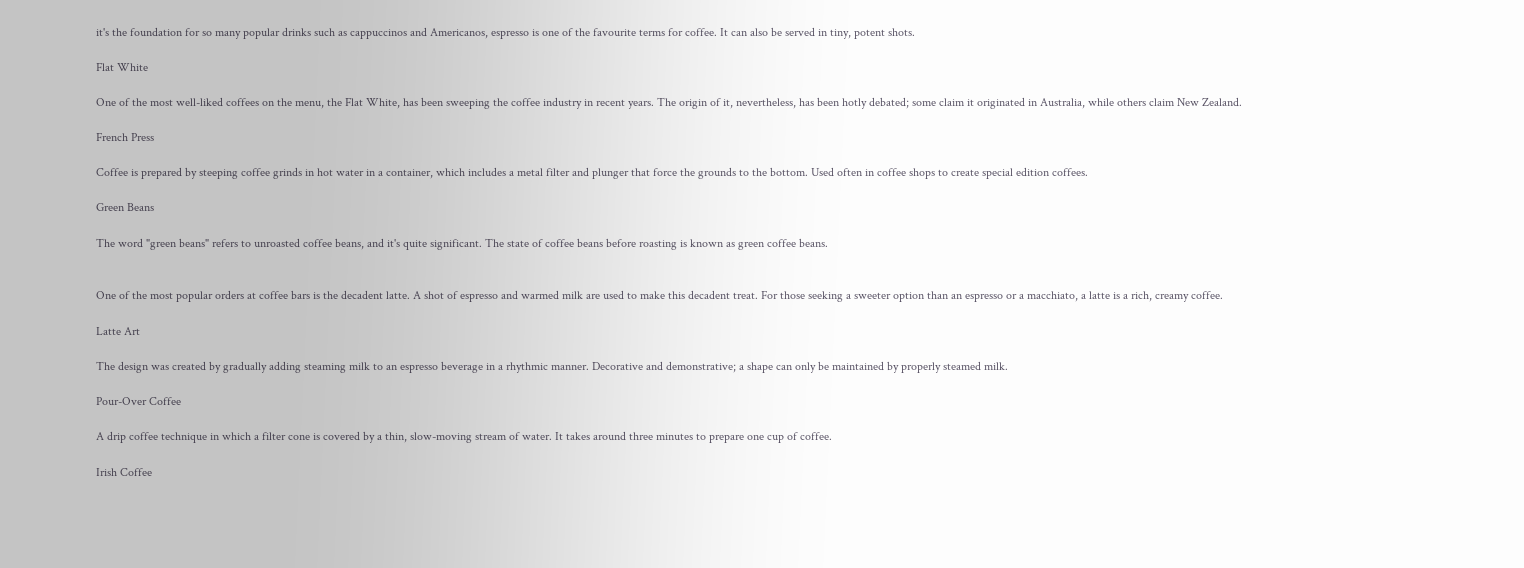it's the foundation for so many popular drinks such as cappuccinos and Americanos, espresso is one of the favourite terms for coffee. It can also be served in tiny, potent shots.

Flat White

One of the most well-liked coffees on the menu, the Flat White, has been sweeping the coffee industry in recent years. The origin of it, nevertheless, has been hotly debated; some claim it originated in Australia, while others claim New Zealand.

French Press

Coffee is prepared by steeping coffee grinds in hot water in a container, which includes a metal filter and plunger that force the grounds to the bottom. Used often in coffee shops to create special edition coffees.

Green Beans

The word "green beans" refers to unroasted coffee beans, and it's quite significant. The state of coffee beans before roasting is known as green coffee beans.


One of the most popular orders at coffee bars is the decadent latte. A shot of espresso and warmed milk are used to make this decadent treat. For those seeking a sweeter option than an espresso or a macchiato, a latte is a rich, creamy coffee.

Latte Art

The design was created by gradually adding steaming milk to an espresso beverage in a rhythmic manner. Decorative and demonstrative; a shape can only be maintained by properly steamed milk.

Pour-Over Coffee

A drip coffee technique in which a filter cone is covered by a thin, slow-moving stream of water. It takes around three minutes to prepare one cup of coffee.

Irish Coffee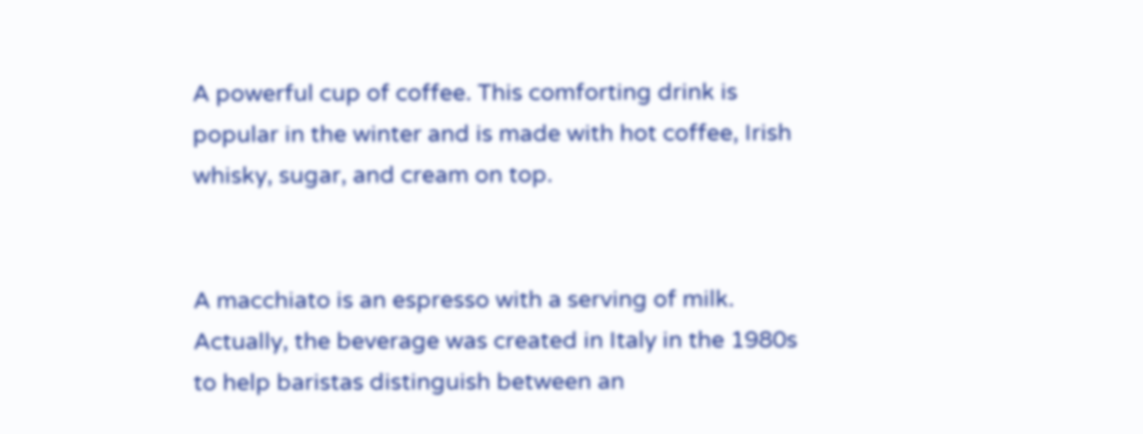A powerful cup of coffee. This comforting drink is popular in the winter and is made with hot coffee, Irish whisky, sugar, and cream on top.


A macchiato is an espresso with a serving of milk. Actually, the beverage was created in Italy in the 1980s to help baristas distinguish between an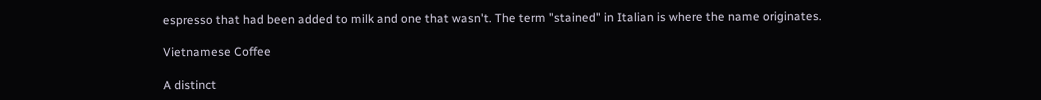espresso that had been added to milk and one that wasn't. The term "stained" in Italian is where the name originates.

Vietnamese Coffee

A distinct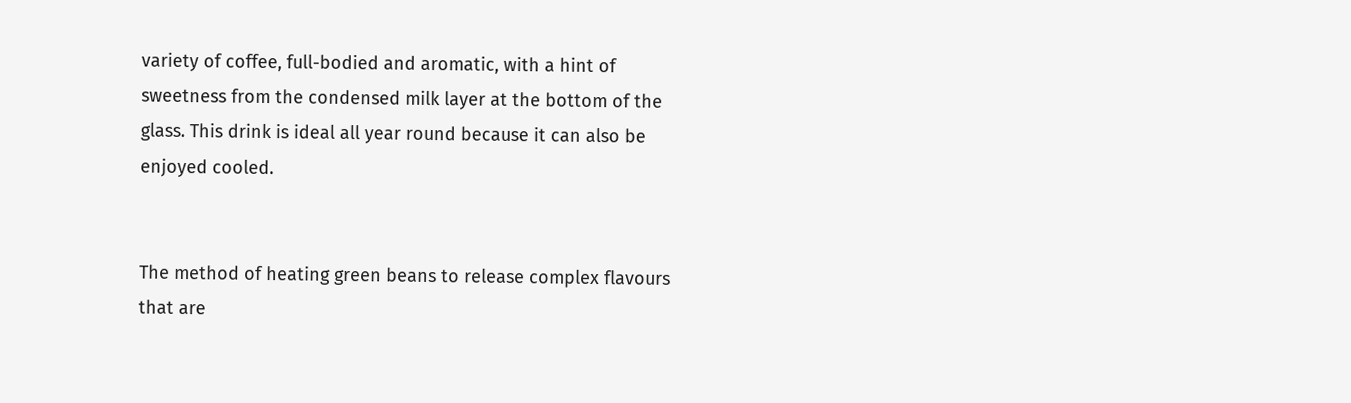variety of coffee, full-bodied and aromatic, with a hint of sweetness from the condensed milk layer at the bottom of the glass. This drink is ideal all year round because it can also be enjoyed cooled.


The method of heating green beans to release complex flavours that are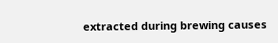extracted during brewing causes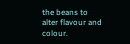the beans to alter flavour and colour.